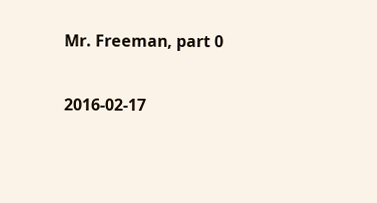Mr. Freeman, part 0

2016-02-17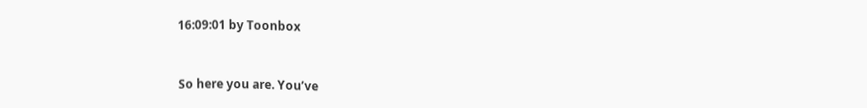16:09:01 by Toonbox


So here you are. You’ve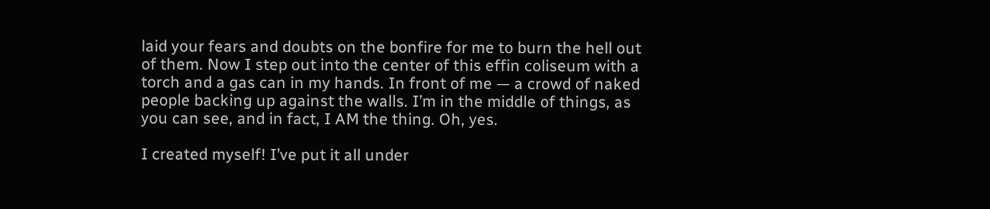laid your fears and doubts on the bonfire for me to burn the hell out of them. Now I step out into the center of this effin coliseum with a torch and a gas can in my hands. In front of me — a crowd of naked people backing up against the walls. I’m in the middle of things, as you can see, and in fact, I AM the thing. Oh, yes.

I created myself! I’ve put it all under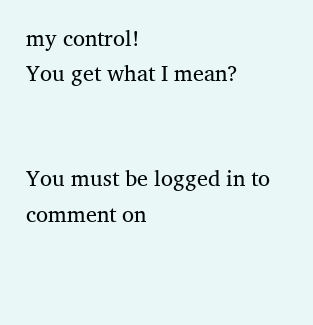my control!
You get what I mean?


You must be logged in to comment on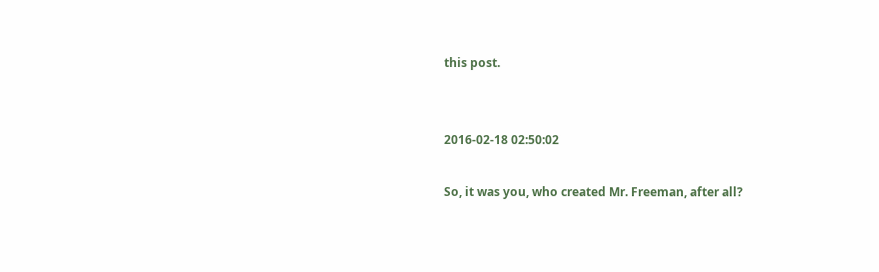this post.


2016-02-18 02:50:02

So, it was you, who created Mr. Freeman, after all?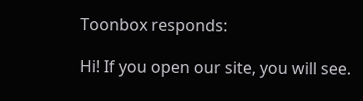Toonbox responds:

Hi! If you open our site, you will see.